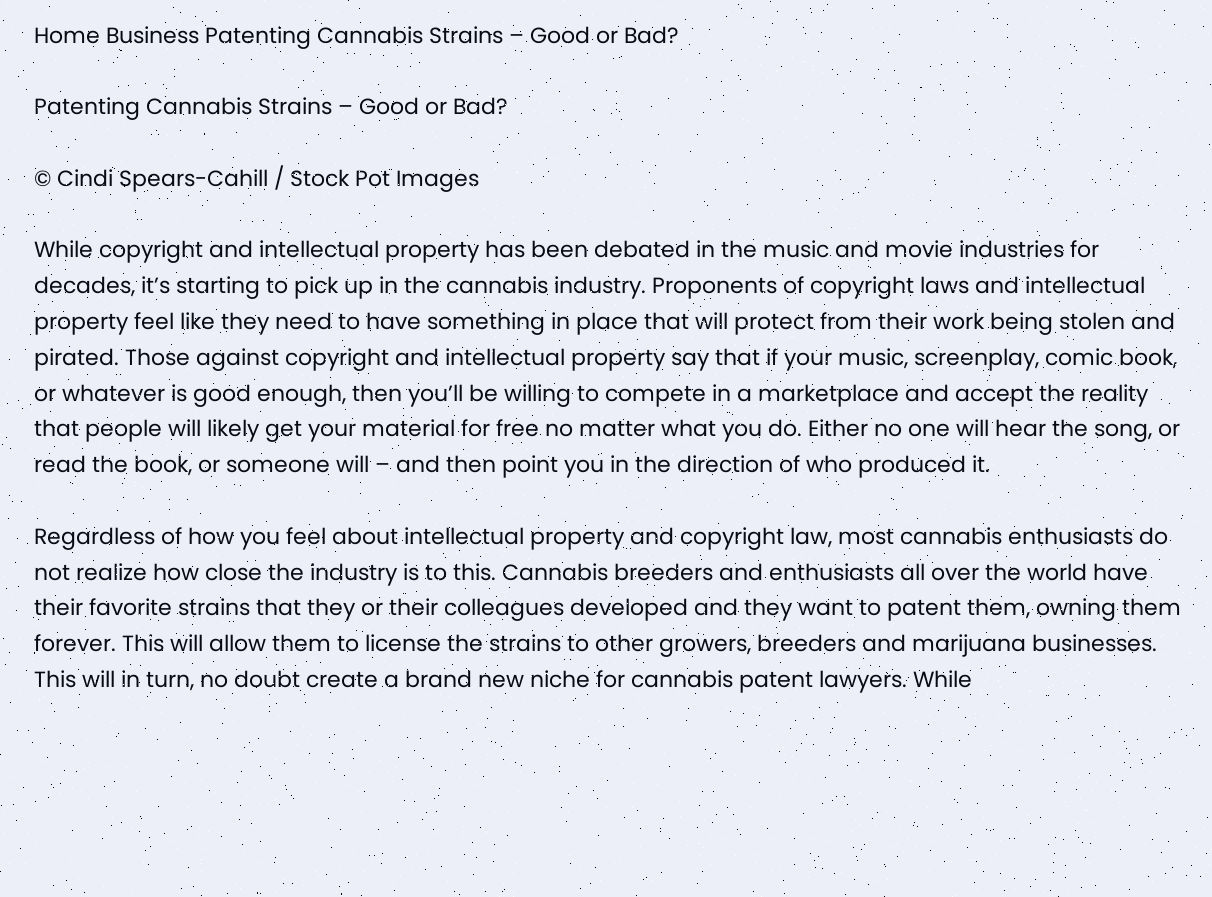Home Business Patenting Cannabis Strains – Good or Bad?

Patenting Cannabis Strains – Good or Bad?

© Cindi Spears-Cahill / Stock Pot Images

While copyright and intellectual property has been debated in the music and movie industries for decades, it’s starting to pick up in the cannabis industry. Proponents of copyright laws and intellectual property feel like they need to have something in place that will protect from their work being stolen and pirated. Those against copyright and intellectual property say that if your music, screenplay, comic book, or whatever is good enough, then you’ll be willing to compete in a marketplace and accept the reality that people will likely get your material for free no matter what you do. Either no one will hear the song, or read the book, or someone will – and then point you in the direction of who produced it.

Regardless of how you feel about intellectual property and copyright law, most cannabis enthusiasts do not realize how close the industry is to this. Cannabis breeders and enthusiasts all over the world have their favorite strains that they or their colleagues developed and they want to patent them, owning them forever. This will allow them to license the strains to other growers, breeders and marijuana businesses. This will in turn, no doubt create a brand new niche for cannabis patent lawyers. While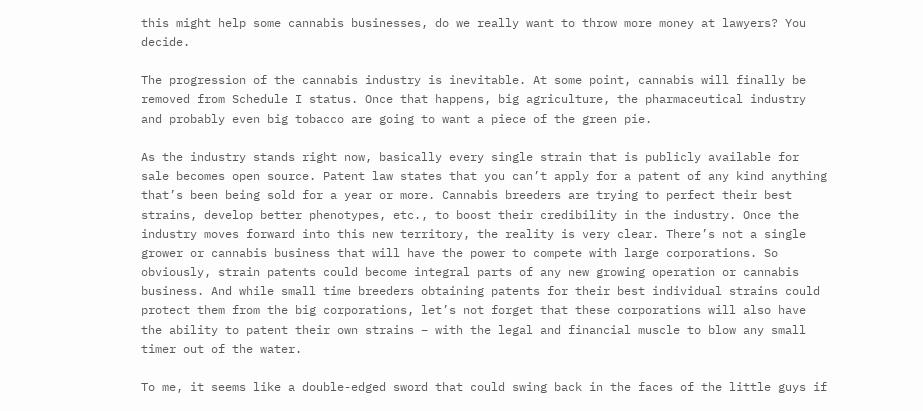this might help some cannabis businesses, do we really want to throw more money at lawyers? You decide.

The progression of the cannabis industry is inevitable. At some point, cannabis will finally be removed from Schedule I status. Once that happens, big agriculture, the pharmaceutical industry and probably even big tobacco are going to want a piece of the green pie.

As the industry stands right now, basically every single strain that is publicly available for sale becomes open source. Patent law states that you can’t apply for a patent of any kind anything that’s been being sold for a year or more. Cannabis breeders are trying to perfect their best strains, develop better phenotypes, etc., to boost their credibility in the industry. Once the industry moves forward into this new territory, the reality is very clear. There’s not a single grower or cannabis business that will have the power to compete with large corporations. So obviously, strain patents could become integral parts of any new growing operation or cannabis business. And while small time breeders obtaining patents for their best individual strains could protect them from the big corporations, let’s not forget that these corporations will also have the ability to patent their own strains – with the legal and financial muscle to blow any small timer out of the water.

To me, it seems like a double-edged sword that could swing back in the faces of the little guys if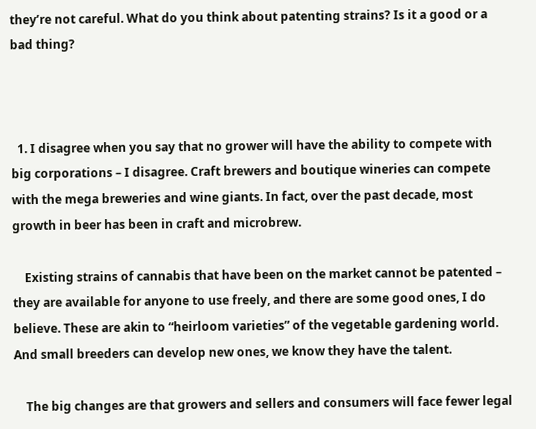they’re not careful. What do you think about patenting strains? Is it a good or a bad thing?



  1. I disagree when you say that no grower will have the ability to compete with big corporations – I disagree. Craft brewers and boutique wineries can compete with the mega breweries and wine giants. In fact, over the past decade, most growth in beer has been in craft and microbrew.

    Existing strains of cannabis that have been on the market cannot be patented – they are available for anyone to use freely, and there are some good ones, I do believe. These are akin to “heirloom varieties” of the vegetable gardening world. And small breeders can develop new ones, we know they have the talent.

    The big changes are that growers and sellers and consumers will face fewer legal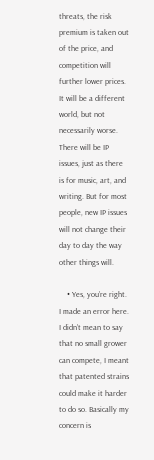threats, the risk premium is taken out of the price, and competition will further lower prices. It will be a different world, but not necessarily worse. There will be IP issues, just as there is for music, art, and writing. But for most people, new IP issues will not change their day to day the way other things will.

    • Yes, you’re right. I made an error here. I didn’t mean to say that no small grower can compete, I meant that patented strains could make it harder to do so. Basically my concern is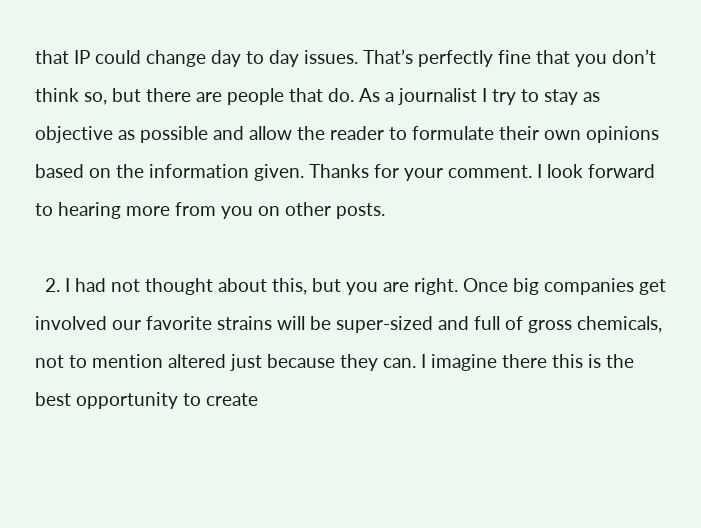that IP could change day to day issues. That’s perfectly fine that you don’t think so, but there are people that do. As a journalist I try to stay as objective as possible and allow the reader to formulate their own opinions based on the information given. Thanks for your comment. I look forward to hearing more from you on other posts.

  2. I had not thought about this, but you are right. Once big companies get involved our favorite strains will be super-sized and full of gross chemicals, not to mention altered just because they can. I imagine there this is the best opportunity to create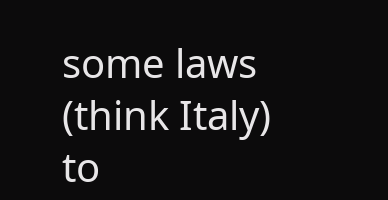some laws (think Italy) to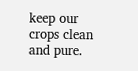keep our crops clean and pure.